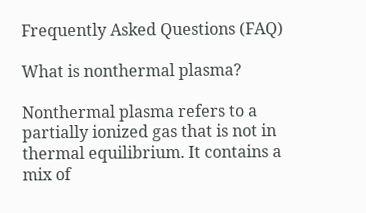Frequently Asked Questions (FAQ)

What is nonthermal plasma?

Nonthermal plasma refers to a partially ionized gas that is not in thermal equilibrium. It contains a mix of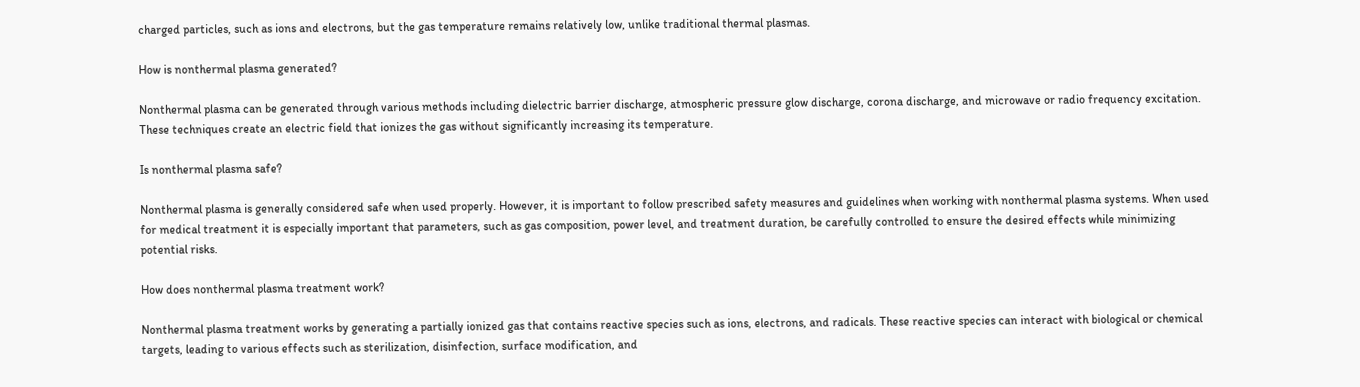charged particles, such as ions and electrons, but the gas temperature remains relatively low, unlike traditional thermal plasmas.

How is nonthermal plasma generated?

Nonthermal plasma can be generated through various methods including dielectric barrier discharge, atmospheric pressure glow discharge, corona discharge, and microwave or radio frequency excitation. These techniques create an electric field that ionizes the gas without significantly increasing its temperature.

Is nonthermal plasma safe?

Nonthermal plasma is generally considered safe when used properly. However, it is important to follow prescribed safety measures and guidelines when working with nonthermal plasma systems. When used for medical treatment it is especially important that parameters, such as gas composition, power level, and treatment duration, be carefully controlled to ensure the desired effects while minimizing potential risks.

How does nonthermal plasma treatment work?

Nonthermal plasma treatment works by generating a partially ionized gas that contains reactive species such as ions, electrons, and radicals. These reactive species can interact with biological or chemical targets, leading to various effects such as sterilization, disinfection, surface modification, and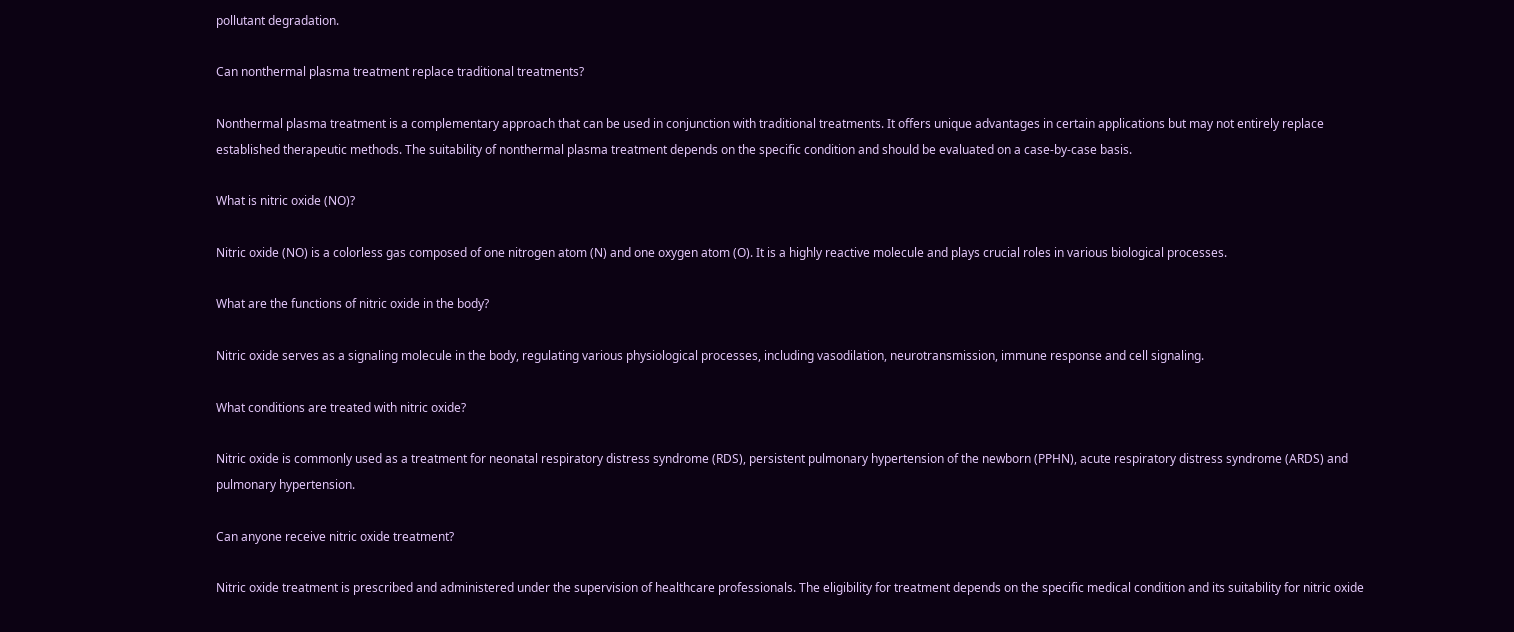pollutant degradation.

Can nonthermal plasma treatment replace traditional treatments?

Nonthermal plasma treatment is a complementary approach that can be used in conjunction with traditional treatments. It offers unique advantages in certain applications but may not entirely replace established therapeutic methods. The suitability of nonthermal plasma treatment depends on the specific condition and should be evaluated on a case-by-case basis.

What is nitric oxide (NO)?

Nitric oxide (NO) is a colorless gas composed of one nitrogen atom (N) and one oxygen atom (O). It is a highly reactive molecule and plays crucial roles in various biological processes.

What are the functions of nitric oxide in the body?

Nitric oxide serves as a signaling molecule in the body, regulating various physiological processes, including vasodilation, neurotransmission, immune response and cell signaling.

What conditions are treated with nitric oxide?

Nitric oxide is commonly used as a treatment for neonatal respiratory distress syndrome (RDS), persistent pulmonary hypertension of the newborn (PPHN), acute respiratory distress syndrome (ARDS) and pulmonary hypertension.

Can anyone receive nitric oxide treatment?

Nitric oxide treatment is prescribed and administered under the supervision of healthcare professionals. The eligibility for treatment depends on the specific medical condition and its suitability for nitric oxide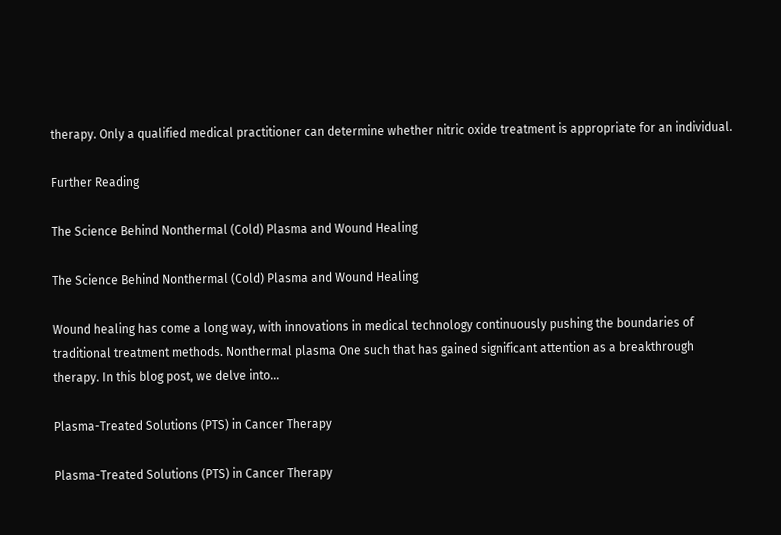therapy. Only a qualified medical practitioner can determine whether nitric oxide treatment is appropriate for an individual.

Further Reading

The Science Behind Nonthermal (Cold) Plasma and Wound Healing

The Science Behind Nonthermal (Cold) Plasma and Wound Healing

Wound healing has come a long way, with innovations in medical technology continuously pushing the boundaries of traditional treatment methods. Nonthermal plasma One such that has gained significant attention as a breakthrough therapy. In this blog post, we delve into...

Plasma-Treated Solutions (PTS) in Cancer Therapy

Plasma-Treated Solutions (PTS) in Cancer Therapy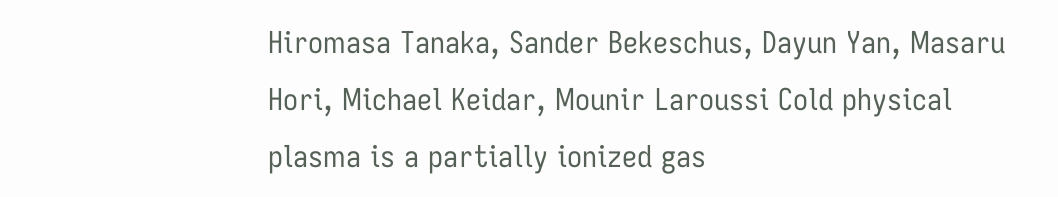Hiromasa Tanaka, Sander Bekeschus, Dayun Yan, Masaru Hori, Michael Keidar, Mounir Laroussi Cold physical plasma is a partially ionized gas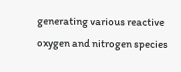generating various reactive oxygen and nitrogen species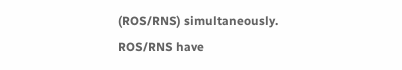(ROS/RNS) simultaneously. ROS/RNS have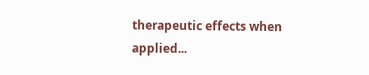therapeutic effects when applied...